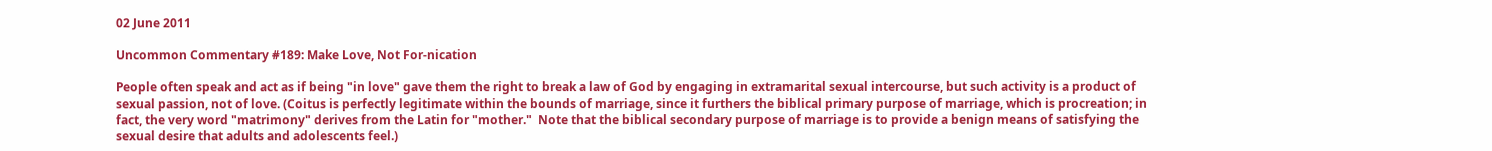02 June 2011

Uncommon Commentary #189: Make Love, Not For-nication

People often speak and act as if being "in love" gave them the right to break a law of God by engaging in extramarital sexual intercourse, but such activity is a product of sexual passion, not of love. (Coitus is perfectly legitimate within the bounds of marriage, since it furthers the biblical primary purpose of marriage, which is procreation; in fact, the very word "matrimony" derives from the Latin for "mother."  Note that the biblical secondary purpose of marriage is to provide a benign means of satisfying the sexual desire that adults and adolescents feel.)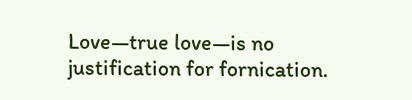Love—true love—is no justification for fornication.